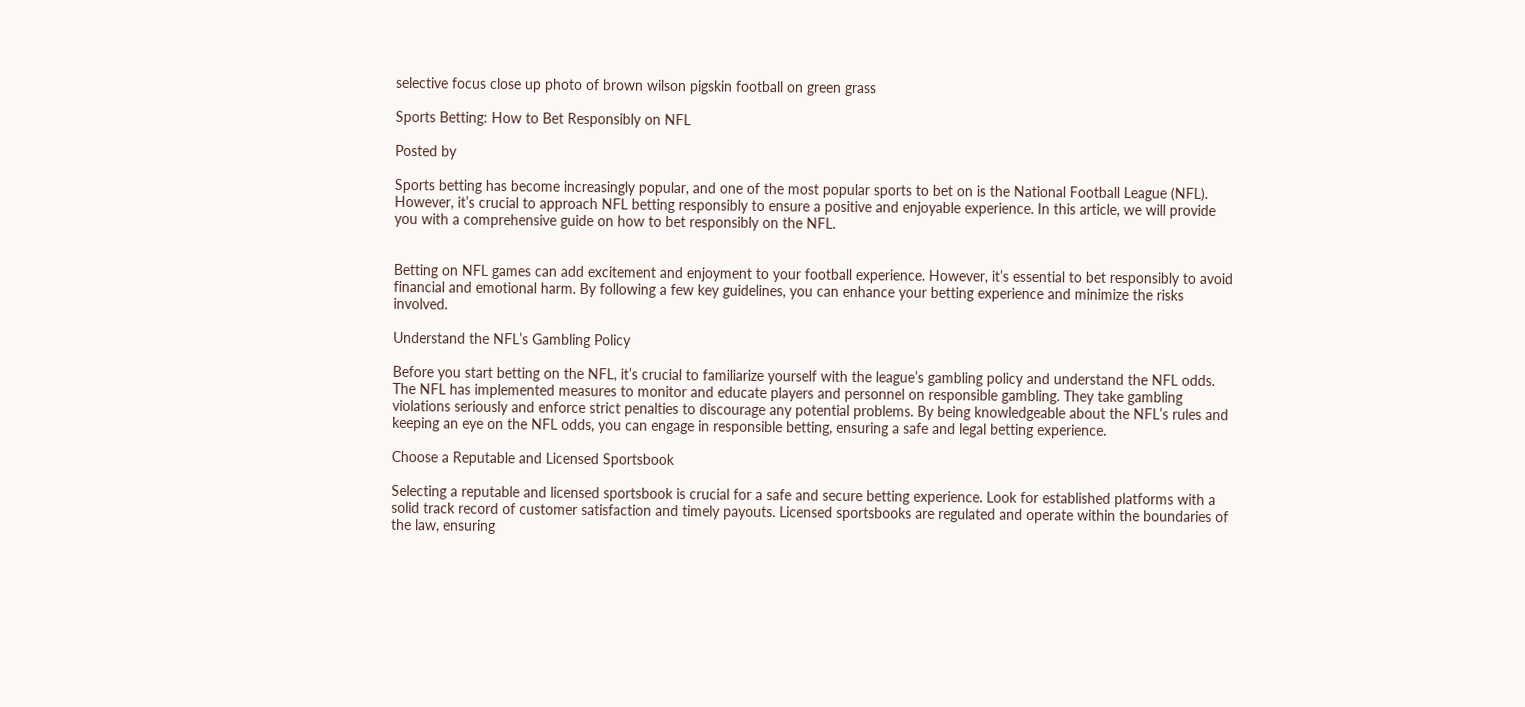selective focus close up photo of brown wilson pigskin football on green grass

Sports Betting: How to Bet Responsibly on NFL

Posted by

Sports betting has become increasingly popular, and one of the most popular sports to bet on is the National Football League (NFL). However, it’s crucial to approach NFL betting responsibly to ensure a positive and enjoyable experience. In this article, we will provide you with a comprehensive guide on how to bet responsibly on the NFL.


Betting on NFL games can add excitement and enjoyment to your football experience. However, it’s essential to bet responsibly to avoid financial and emotional harm. By following a few key guidelines, you can enhance your betting experience and minimize the risks involved.

Understand the NFL’s Gambling Policy

Before you start betting on the NFL, it’s crucial to familiarize yourself with the league’s gambling policy and understand the NFL odds. The NFL has implemented measures to monitor and educate players and personnel on responsible gambling. They take gambling violations seriously and enforce strict penalties to discourage any potential problems. By being knowledgeable about the NFL’s rules and keeping an eye on the NFL odds, you can engage in responsible betting, ensuring a safe and legal betting experience.

Choose a Reputable and Licensed Sportsbook

Selecting a reputable and licensed sportsbook is crucial for a safe and secure betting experience. Look for established platforms with a solid track record of customer satisfaction and timely payouts. Licensed sportsbooks are regulated and operate within the boundaries of the law, ensuring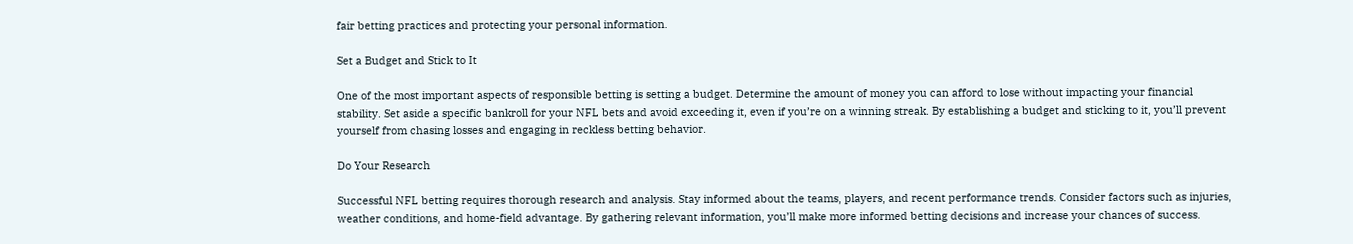fair betting practices and protecting your personal information.

Set a Budget and Stick to It

One of the most important aspects of responsible betting is setting a budget. Determine the amount of money you can afford to lose without impacting your financial stability. Set aside a specific bankroll for your NFL bets and avoid exceeding it, even if you’re on a winning streak. By establishing a budget and sticking to it, you’ll prevent yourself from chasing losses and engaging in reckless betting behavior.

Do Your Research

Successful NFL betting requires thorough research and analysis. Stay informed about the teams, players, and recent performance trends. Consider factors such as injuries, weather conditions, and home-field advantage. By gathering relevant information, you’ll make more informed betting decisions and increase your chances of success.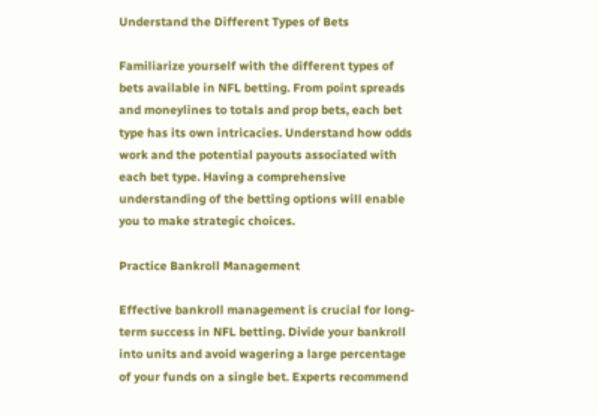Understand the Different Types of Bets

Familiarize yourself with the different types of bets available in NFL betting. From point spreads and moneylines to totals and prop bets, each bet type has its own intricacies. Understand how odds work and the potential payouts associated with each bet type. Having a comprehensive understanding of the betting options will enable you to make strategic choices.

Practice Bankroll Management

Effective bankroll management is crucial for long-term success in NFL betting. Divide your bankroll into units and avoid wagering a large percentage of your funds on a single bet. Experts recommend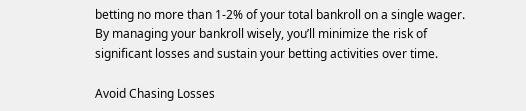betting no more than 1-2% of your total bankroll on a single wager. By managing your bankroll wisely, you’ll minimize the risk of significant losses and sustain your betting activities over time.

Avoid Chasing Losses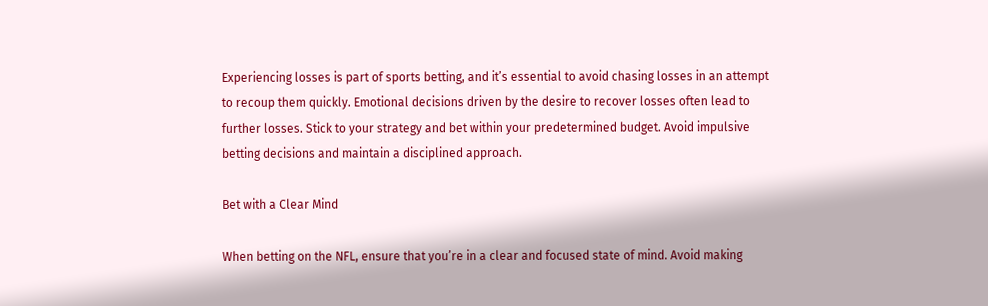Experiencing losses is part of sports betting, and it’s essential to avoid chasing losses in an attempt to recoup them quickly. Emotional decisions driven by the desire to recover losses often lead to further losses. Stick to your strategy and bet within your predetermined budget. Avoid impulsive betting decisions and maintain a disciplined approach.

Bet with a Clear Mind

When betting on the NFL, ensure that you’re in a clear and focused state of mind. Avoid making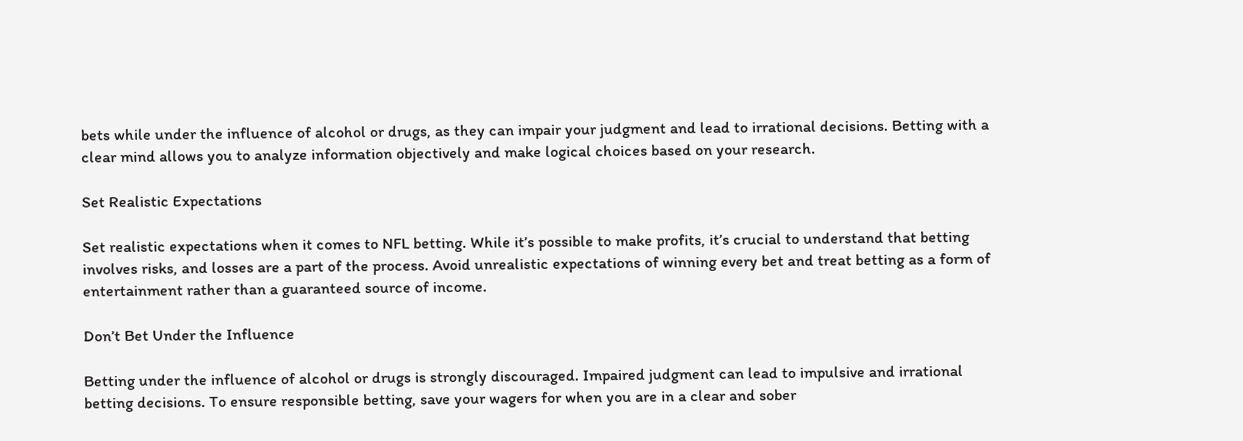bets while under the influence of alcohol or drugs, as they can impair your judgment and lead to irrational decisions. Betting with a clear mind allows you to analyze information objectively and make logical choices based on your research.

Set Realistic Expectations

Set realistic expectations when it comes to NFL betting. While it’s possible to make profits, it’s crucial to understand that betting involves risks, and losses are a part of the process. Avoid unrealistic expectations of winning every bet and treat betting as a form of entertainment rather than a guaranteed source of income.

Don’t Bet Under the Influence

Betting under the influence of alcohol or drugs is strongly discouraged. Impaired judgment can lead to impulsive and irrational betting decisions. To ensure responsible betting, save your wagers for when you are in a clear and sober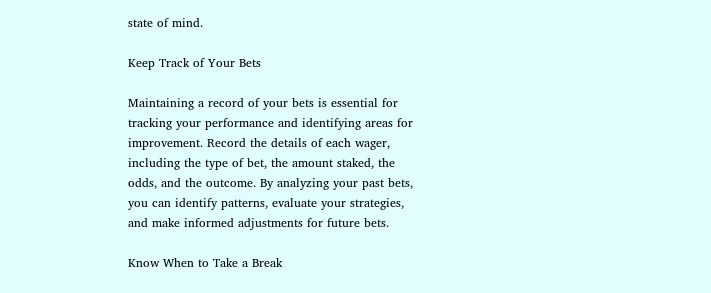state of mind.

Keep Track of Your Bets

Maintaining a record of your bets is essential for tracking your performance and identifying areas for improvement. Record the details of each wager, including the type of bet, the amount staked, the odds, and the outcome. By analyzing your past bets, you can identify patterns, evaluate your strategies, and make informed adjustments for future bets.

Know When to Take a Break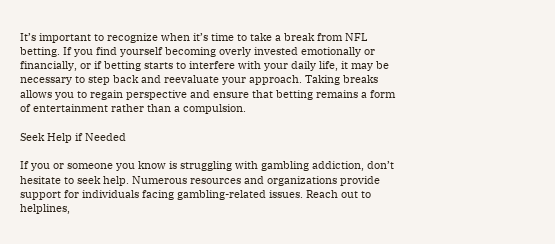It’s important to recognize when it’s time to take a break from NFL betting. If you find yourself becoming overly invested emotionally or financially, or if betting starts to interfere with your daily life, it may be necessary to step back and reevaluate your approach. Taking breaks allows you to regain perspective and ensure that betting remains a form of entertainment rather than a compulsion.

Seek Help if Needed

If you or someone you know is struggling with gambling addiction, don’t hesitate to seek help. Numerous resources and organizations provide support for individuals facing gambling-related issues. Reach out to helplines,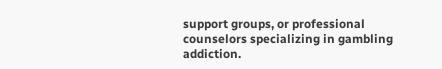support groups, or professional counselors specializing in gambling addiction.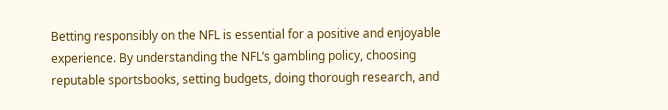Betting responsibly on the NFL is essential for a positive and enjoyable experience. By understanding the NFL’s gambling policy, choosing reputable sportsbooks, setting budgets, doing thorough research, and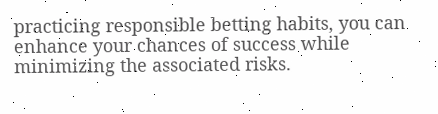practicing responsible betting habits, you can enhance your chances of success while minimizing the associated risks.